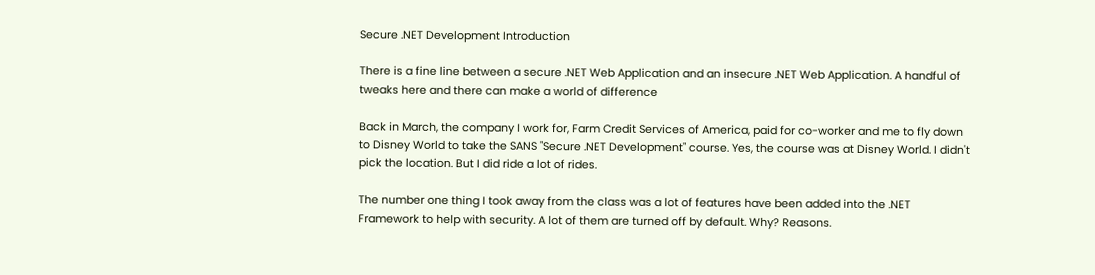Secure .NET Development Introduction

There is a fine line between a secure .NET Web Application and an insecure .NET Web Application. A handful of tweaks here and there can make a world of difference

Back in March, the company I work for, Farm Credit Services of America, paid for co-worker and me to fly down to Disney World to take the SANS "Secure .NET Development" course. Yes, the course was at Disney World. I didn't pick the location. But I did ride a lot of rides.

The number one thing I took away from the class was a lot of features have been added into the .NET Framework to help with security. A lot of them are turned off by default. Why? Reasons.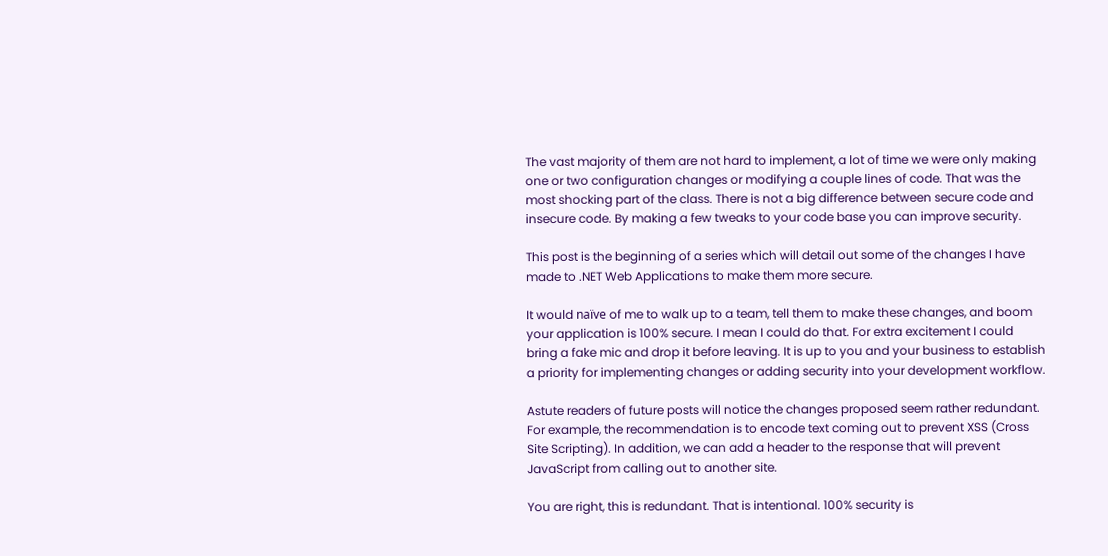The vast majority of them are not hard to implement, a lot of time we were only making one or two configuration changes or modifying a couple lines of code. That was the most shocking part of the class. There is not a big difference between secure code and insecure code. By making a few tweaks to your code base you can improve security.

This post is the beginning of a series which will detail out some of the changes I have made to .NET Web Applications to make them more secure.

It would naïve of me to walk up to a team, tell them to make these changes, and boom your application is 100% secure. I mean I could do that. For extra excitement I could bring a fake mic and drop it before leaving. It is up to you and your business to establish a priority for implementing changes or adding security into your development workflow.

Astute readers of future posts will notice the changes proposed seem rather redundant. For example, the recommendation is to encode text coming out to prevent XSS (Cross Site Scripting). In addition, we can add a header to the response that will prevent JavaScript from calling out to another site.

You are right, this is redundant. That is intentional. 100% security is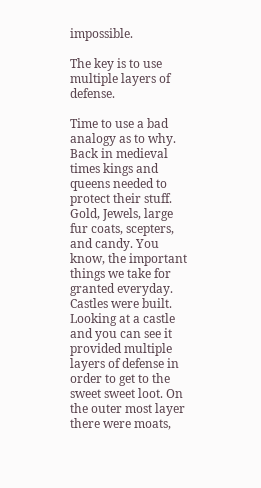impossible.

The key is to use multiple layers of defense.

Time to use a bad analogy as to why. Back in medieval times kings and queens needed to protect their stuff. Gold, Jewels, large fur coats, scepters, and candy. You know, the important things we take for granted everyday. Castles were built. Looking at a castle and you can see it provided multiple layers of defense in order to get to the sweet sweet loot. On the outer most layer there were moats,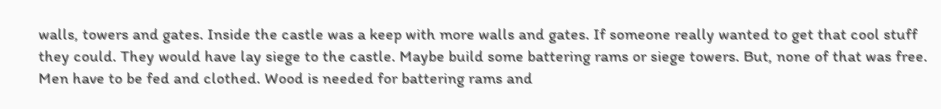walls, towers and gates. Inside the castle was a keep with more walls and gates. If someone really wanted to get that cool stuff they could. They would have lay siege to the castle. Maybe build some battering rams or siege towers. But, none of that was free. Men have to be fed and clothed. Wood is needed for battering rams and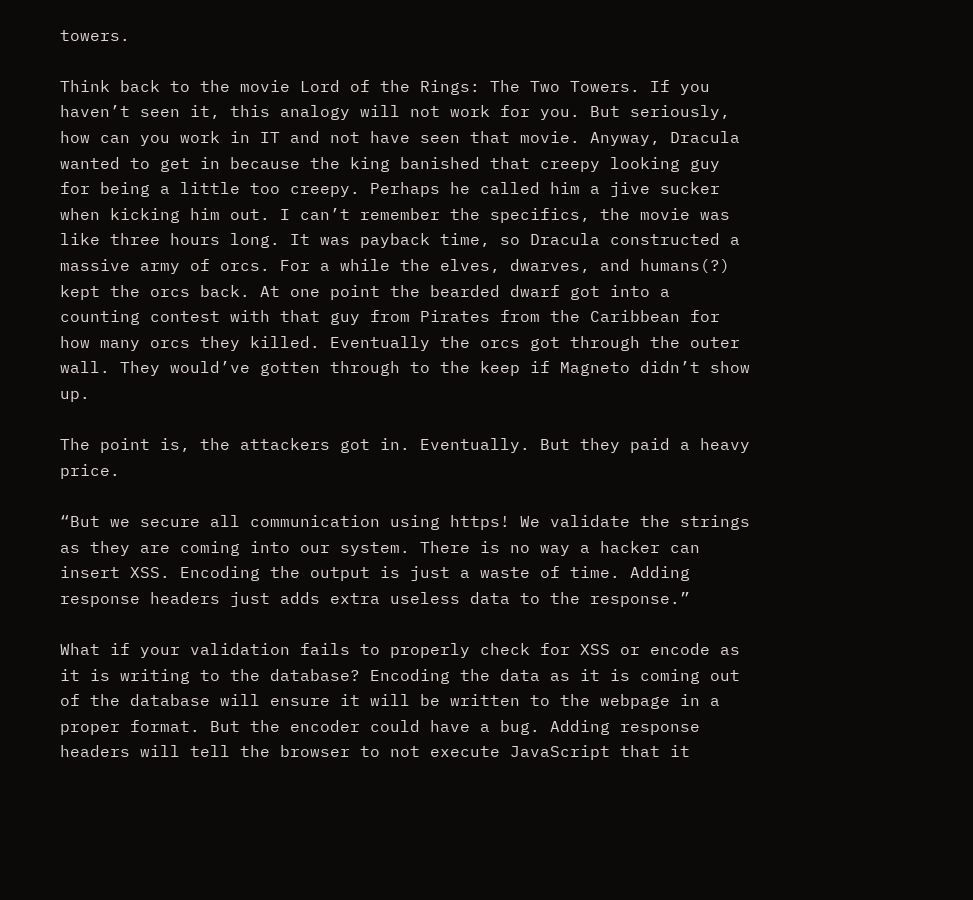towers.

Think back to the movie Lord of the Rings: The Two Towers. If you haven’t seen it, this analogy will not work for you. But seriously, how can you work in IT and not have seen that movie. Anyway, Dracula wanted to get in because the king banished that creepy looking guy for being a little too creepy. Perhaps he called him a jive sucker when kicking him out. I can’t remember the specifics, the movie was like three hours long. It was payback time, so Dracula constructed a massive army of orcs. For a while the elves, dwarves, and humans(?) kept the orcs back. At one point the bearded dwarf got into a counting contest with that guy from Pirates from the Caribbean for how many orcs they killed. Eventually the orcs got through the outer wall. They would’ve gotten through to the keep if Magneto didn’t show up.

The point is, the attackers got in. Eventually. But they paid a heavy price.

“But we secure all communication using https! We validate the strings as they are coming into our system. There is no way a hacker can insert XSS. Encoding the output is just a waste of time. Adding response headers just adds extra useless data to the response.”

What if your validation fails to properly check for XSS or encode as it is writing to the database? Encoding the data as it is coming out of the database will ensure it will be written to the webpage in a proper format. But the encoder could have a bug. Adding response headers will tell the browser to not execute JavaScript that it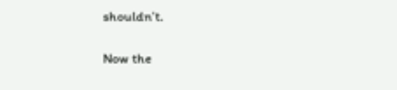shouldn’t.

Now the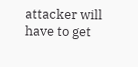attacker will have to get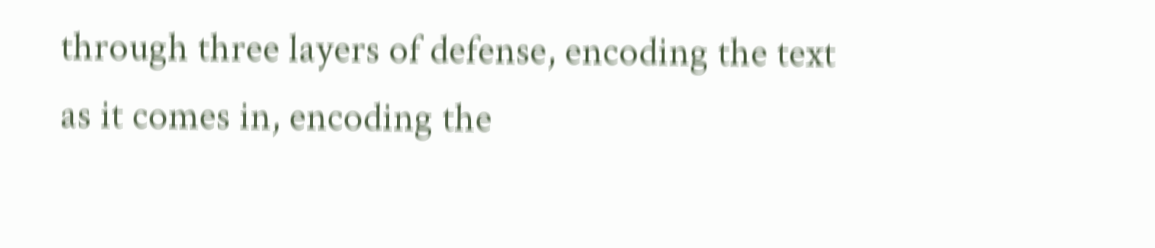through three layers of defense, encoding the text as it comes in, encoding the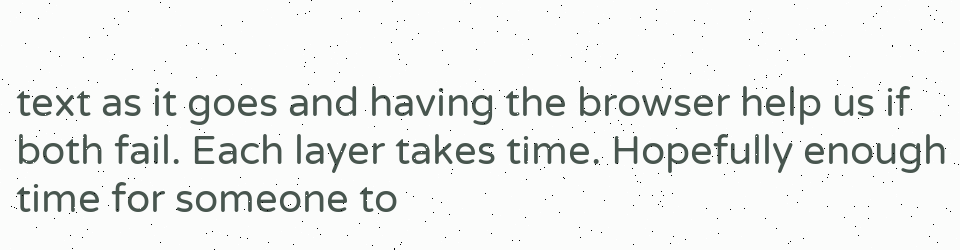text as it goes and having the browser help us if both fail. Each layer takes time. Hopefully enough time for someone to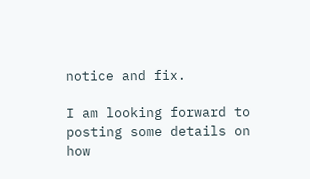notice and fix.

I am looking forward to posting some details on how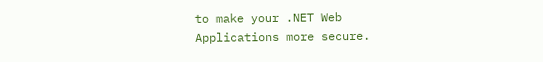to make your .NET Web Applications more secure.